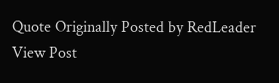Quote Originally Posted by RedLeader View Post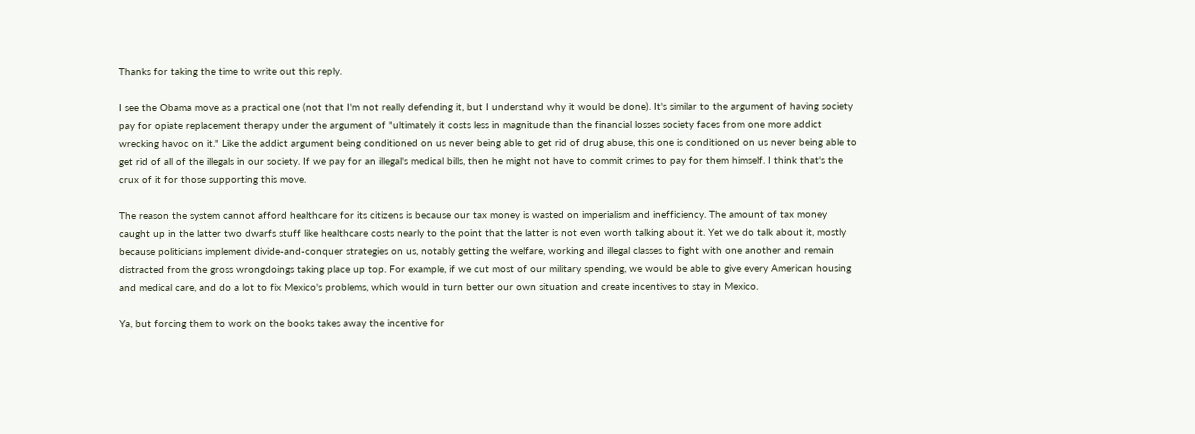Thanks for taking the time to write out this reply.

I see the Obama move as a practical one (not that I'm not really defending it, but I understand why it would be done). It's similar to the argument of having society pay for opiate replacement therapy under the argument of "ultimately it costs less in magnitude than the financial losses society faces from one more addict wrecking havoc on it." Like the addict argument being conditioned on us never being able to get rid of drug abuse, this one is conditioned on us never being able to get rid of all of the illegals in our society. If we pay for an illegal's medical bills, then he might not have to commit crimes to pay for them himself. I think that's the crux of it for those supporting this move.

The reason the system cannot afford healthcare for its citizens is because our tax money is wasted on imperialism and inefficiency. The amount of tax money caught up in the latter two dwarfs stuff like healthcare costs nearly to the point that the latter is not even worth talking about it. Yet we do talk about it, mostly because politicians implement divide-and-conquer strategies on us, notably getting the welfare, working and illegal classes to fight with one another and remain distracted from the gross wrongdoings taking place up top. For example, if we cut most of our military spending, we would be able to give every American housing and medical care, and do a lot to fix Mexico's problems, which would in turn better our own situation and create incentives to stay in Mexico.

Ya, but forcing them to work on the books takes away the incentive for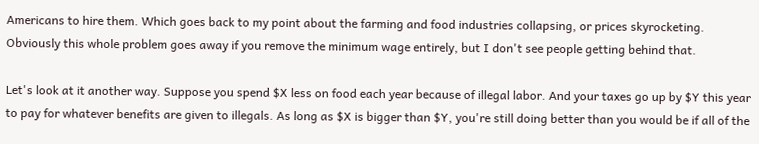Americans to hire them. Which goes back to my point about the farming and food industries collapsing, or prices skyrocketing. Obviously this whole problem goes away if you remove the minimum wage entirely, but I don't see people getting behind that.

Let's look at it another way. Suppose you spend $X less on food each year because of illegal labor. And your taxes go up by $Y this year to pay for whatever benefits are given to illegals. As long as $X is bigger than $Y, you're still doing better than you would be if all of the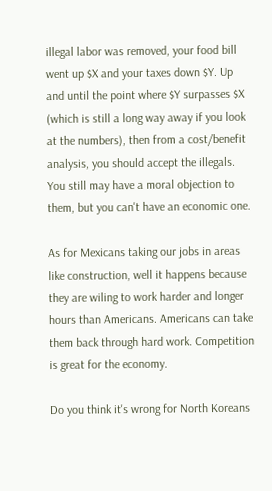illegal labor was removed, your food bill went up $X and your taxes down $Y. Up and until the point where $Y surpasses $X (which is still a long way away if you look at the numbers), then from a cost/benefit analysis, you should accept the illegals. You still may have a moral objection to them, but you can't have an economic one.

As for Mexicans taking our jobs in areas like construction, well it happens because they are wiling to work harder and longer hours than Americans. Americans can take them back through hard work. Competition is great for the economy.

Do you think it's wrong for North Koreans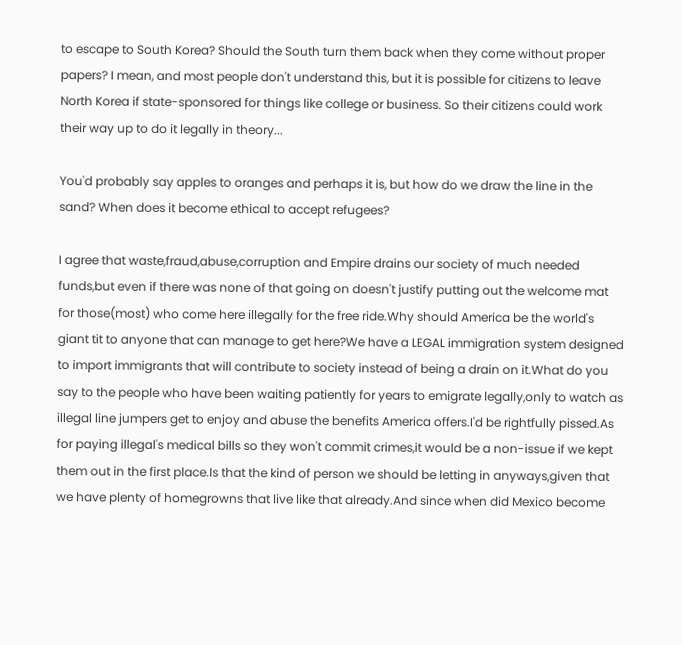to escape to South Korea? Should the South turn them back when they come without proper papers? I mean, and most people don't understand this, but it is possible for citizens to leave North Korea if state-sponsored for things like college or business. So their citizens could work their way up to do it legally in theory...

You'd probably say apples to oranges and perhaps it is, but how do we draw the line in the sand? When does it become ethical to accept refugees?

I agree that waste,fraud,abuse,corruption and Empire drains our society of much needed funds,but even if there was none of that going on doesn't justify putting out the welcome mat for those(most) who come here illegally for the free ride.Why should America be the world's giant tit to anyone that can manage to get here?We have a LEGAL immigration system designed to import immigrants that will contribute to society instead of being a drain on it.What do you say to the people who have been waiting patiently for years to emigrate legally,only to watch as illegal line jumpers get to enjoy and abuse the benefits America offers.I'd be rightfully pissed.As for paying illegal's medical bills so they won't commit crimes,it would be a non-issue if we kept them out in the first place.Is that the kind of person we should be letting in anyways,given that we have plenty of homegrowns that live like that already.And since when did Mexico become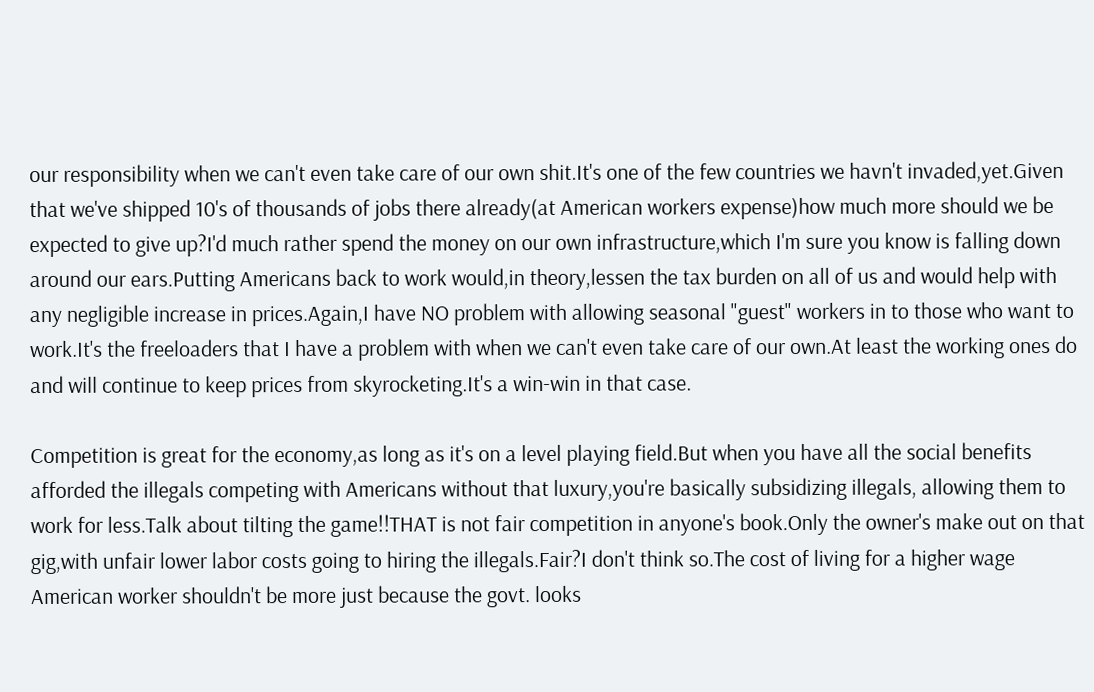our responsibility when we can't even take care of our own shit.It's one of the few countries we havn't invaded,yet.Given that we've shipped 10's of thousands of jobs there already(at American workers expense)how much more should we be expected to give up?I'd much rather spend the money on our own infrastructure,which I'm sure you know is falling down around our ears.Putting Americans back to work would,in theory,lessen the tax burden on all of us and would help with any negligible increase in prices.Again,I have NO problem with allowing seasonal "guest" workers in to those who want to work.It's the freeloaders that I have a problem with when we can't even take care of our own.At least the working ones do and will continue to keep prices from skyrocketing.It's a win-win in that case.

Competition is great for the economy,as long as it's on a level playing field.But when you have all the social benefits afforded the illegals competing with Americans without that luxury,you're basically subsidizing illegals, allowing them to work for less.Talk about tilting the game!!THAT is not fair competition in anyone's book.Only the owner's make out on that gig,with unfair lower labor costs going to hiring the illegals.Fair?I don't think so.The cost of living for a higher wage American worker shouldn't be more just because the govt. looks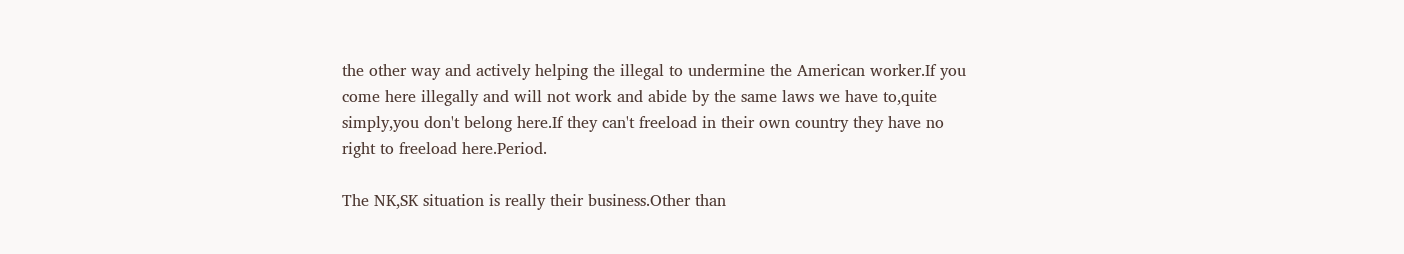the other way and actively helping the illegal to undermine the American worker.If you come here illegally and will not work and abide by the same laws we have to,quite simply,you don't belong here.If they can't freeload in their own country they have no right to freeload here.Period.

The NK,SK situation is really their business.Other than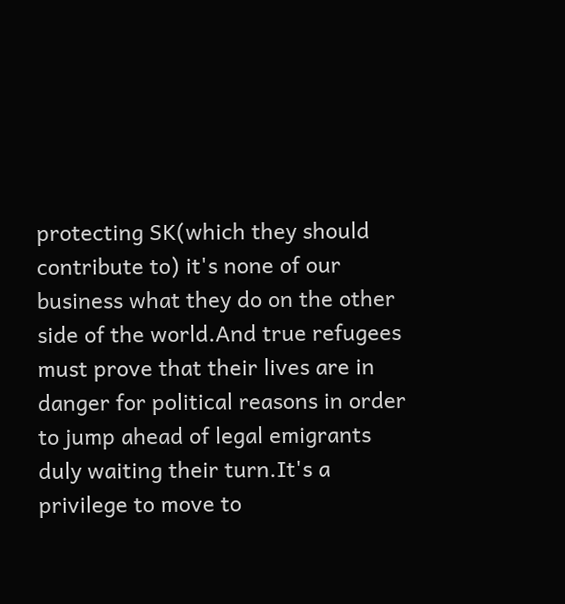protecting SK(which they should contribute to) it's none of our business what they do on the other side of the world.And true refugees must prove that their lives are in danger for political reasons in order to jump ahead of legal emigrants duly waiting their turn.It's a privilege to move to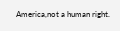America,not a human right.